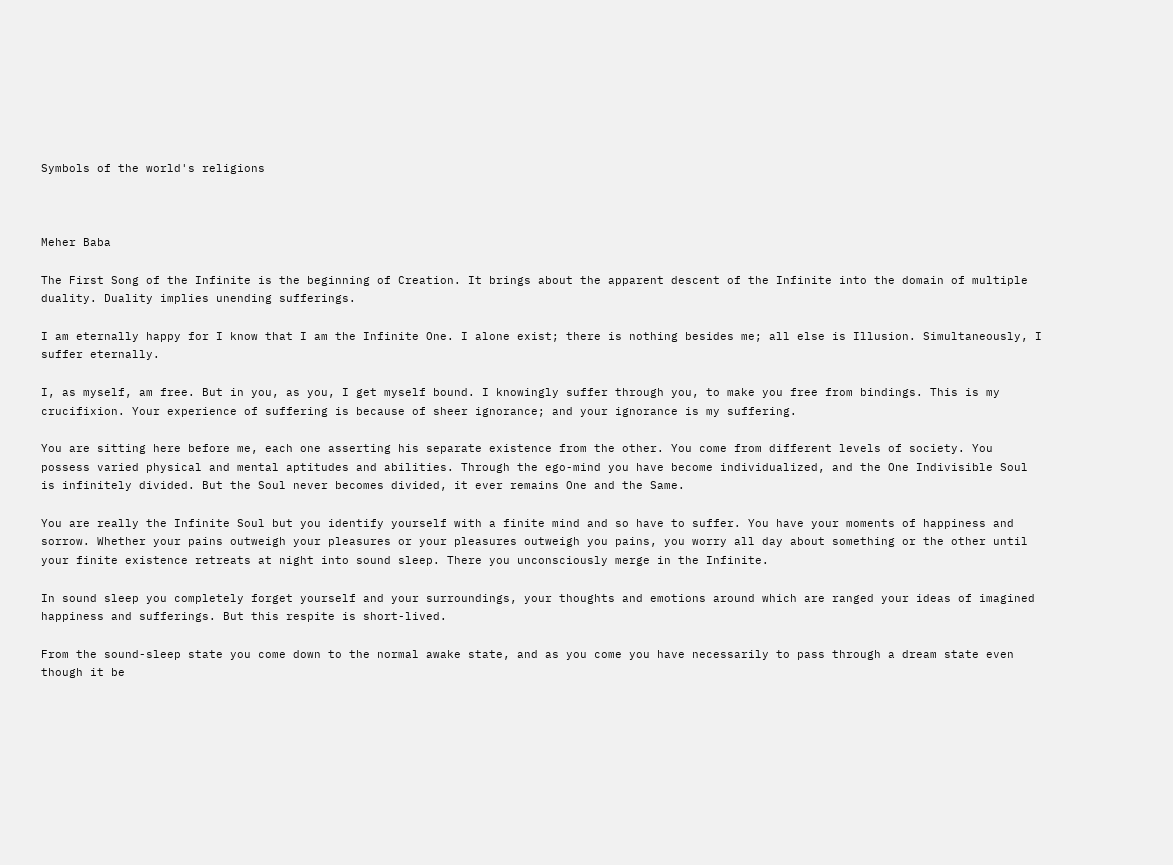Symbols of the world's religions



Meher Baba

The First Song of the Infinite is the beginning of Creation. It brings about the apparent descent of the Infinite into the domain of multiple duality. Duality implies unending sufferings.

I am eternally happy for I know that I am the Infinite One. I alone exist; there is nothing besides me; all else is Illusion. Simultaneously, I suffer eternally.

I, as myself, am free. But in you, as you, I get myself bound. I knowingly suffer through you, to make you free from bindings. This is my crucifixion. Your experience of suffering is because of sheer ignorance; and your ignorance is my suffering.

You are sitting here before me, each one asserting his separate existence from the other. You come from different levels of society. You possess varied physical and mental aptitudes and abilities. Through the ego-mind you have become individualized, and the One Indivisible Soul is infinitely divided. But the Soul never becomes divided, it ever remains One and the Same.

You are really the Infinite Soul but you identify yourself with a finite mind and so have to suffer. You have your moments of happiness and sorrow. Whether your pains outweigh your pleasures or your pleasures outweigh you pains, you worry all day about something or the other until your finite existence retreats at night into sound sleep. There you unconsciously merge in the Infinite.

In sound sleep you completely forget yourself and your surroundings, your thoughts and emotions around which are ranged your ideas of imagined happiness and sufferings. But this respite is short-lived.

From the sound-sleep state you come down to the normal awake state, and as you come you have necessarily to pass through a dream state even though it be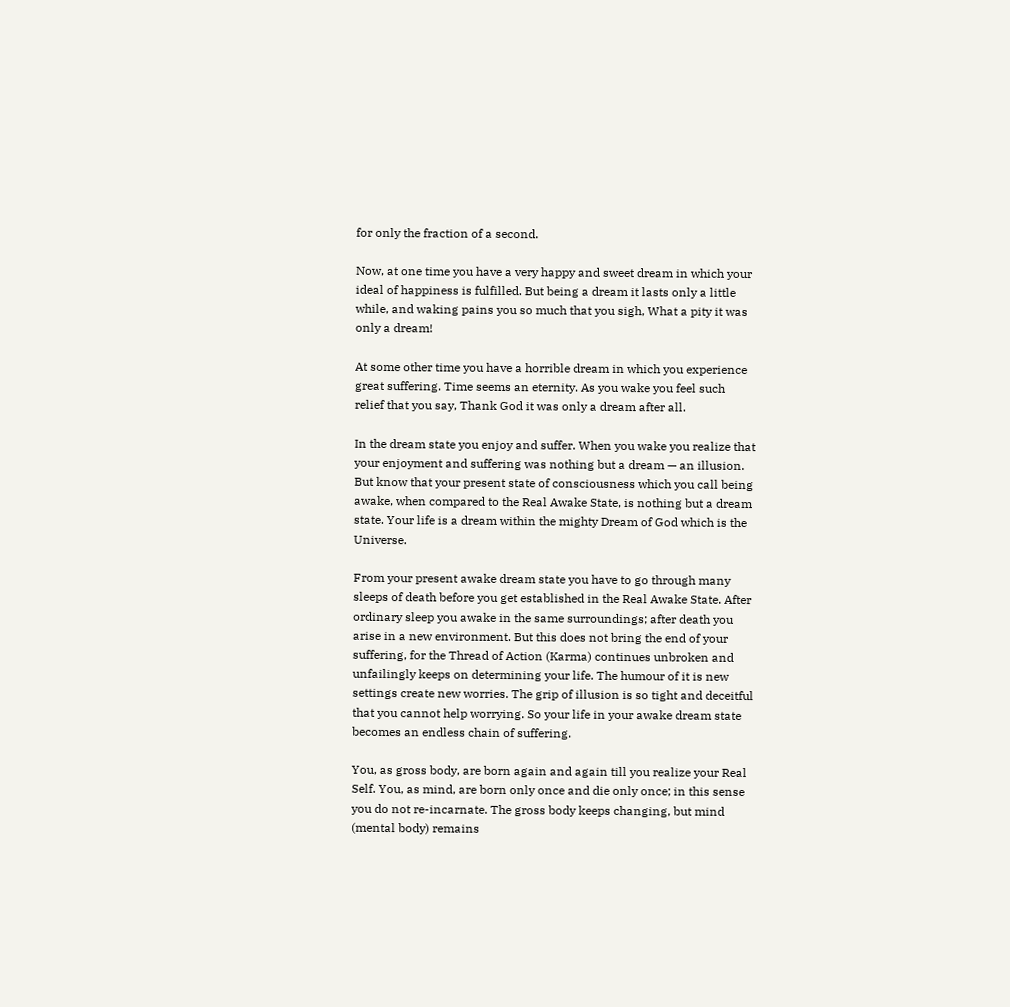for only the fraction of a second.

Now, at one time you have a very happy and sweet dream in which your ideal of happiness is fulfilled. But being a dream it lasts only a little while, and waking pains you so much that you sigh, What a pity it was only a dream!

At some other time you have a horrible dream in which you experience great suffering. Time seems an eternity. As you wake you feel such relief that you say, Thank God it was only a dream after all.

In the dream state you enjoy and suffer. When you wake you realize that your enjoyment and suffering was nothing but a dream — an illusion. But know that your present state of consciousness which you call being awake, when compared to the Real Awake State, is nothing but a dream state. Your life is a dream within the mighty Dream of God which is the Universe.

From your present awake dream state you have to go through many sleeps of death before you get established in the Real Awake State. After ordinary sleep you awake in the same surroundings; after death you arise in a new environment. But this does not bring the end of your suffering, for the Thread of Action (Karma) continues unbroken and unfailingly keeps on determining your life. The humour of it is new settings create new worries. The grip of illusion is so tight and deceitful that you cannot help worrying. So your life in your awake dream state becomes an endless chain of suffering.

You, as gross body, are born again and again till you realize your Real Self. You, as mind, are born only once and die only once; in this sense you do not re-incarnate. The gross body keeps changing, but mind (mental body) remains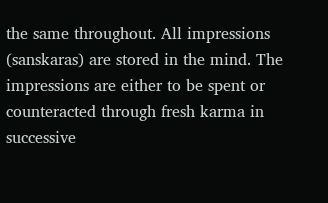the same throughout. All impressions (sanskaras) are stored in the mind. The impressions are either to be spent or counteracted through fresh karma in successive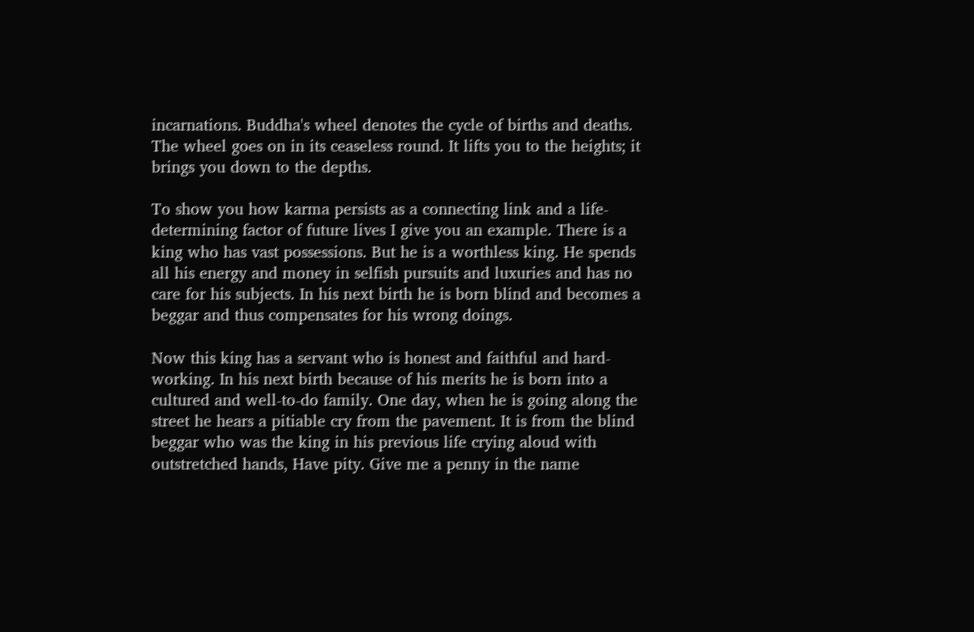incarnations. Buddha's wheel denotes the cycle of births and deaths. The wheel goes on in its ceaseless round. It lifts you to the heights; it brings you down to the depths.

To show you how karma persists as a connecting link and a life-determining factor of future lives I give you an example. There is a king who has vast possessions. But he is a worthless king. He spends all his energy and money in selfish pursuits and luxuries and has no care for his subjects. In his next birth he is born blind and becomes a beggar and thus compensates for his wrong doings.

Now this king has a servant who is honest and faithful and hard-working. In his next birth because of his merits he is born into a cultured and well-to-do family. One day, when he is going along the street he hears a pitiable cry from the pavement. It is from the blind beggar who was the king in his previous life crying aloud with outstretched hands, Have pity. Give me a penny in the name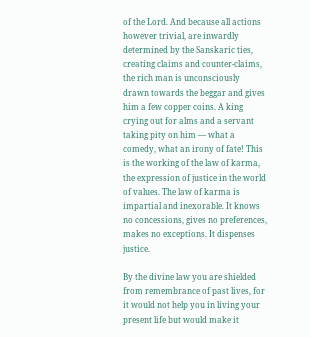of the Lord. And because all actions however trivial, are inwardly determined by the Sanskaric ties, creating claims and counter-claims, the rich man is unconsciously drawn towards the beggar and gives him a few copper coins. A king crying out for alms and a servant taking pity on him — what a comedy, what an irony of fate! This is the working of the law of karma, the expression of justice in the world of values. The law of karma is impartial and inexorable. It knows no concessions, gives no preferences, makes no exceptions. It dispenses justice.

By the divine law you are shielded from remembrance of past lives, for it would not help you in living your present life but would make it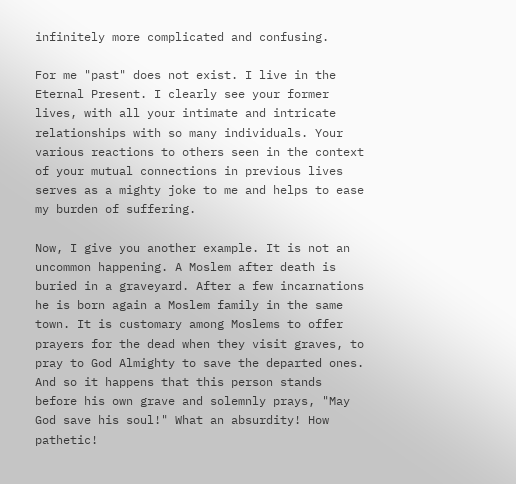infinitely more complicated and confusing.

For me "past" does not exist. I live in the Eternal Present. I clearly see your former lives, with all your intimate and intricate relationships with so many individuals. Your various reactions to others seen in the context of your mutual connections in previous lives serves as a mighty joke to me and helps to ease my burden of suffering.

Now, I give you another example. It is not an uncommon happening. A Moslem after death is buried in a graveyard. After a few incarnations he is born again a Moslem family in the same town. It is customary among Moslems to offer prayers for the dead when they visit graves, to pray to God Almighty to save the departed ones. And so it happens that this person stands before his own grave and solemnly prays, "May God save his soul!" What an absurdity! How pathetic!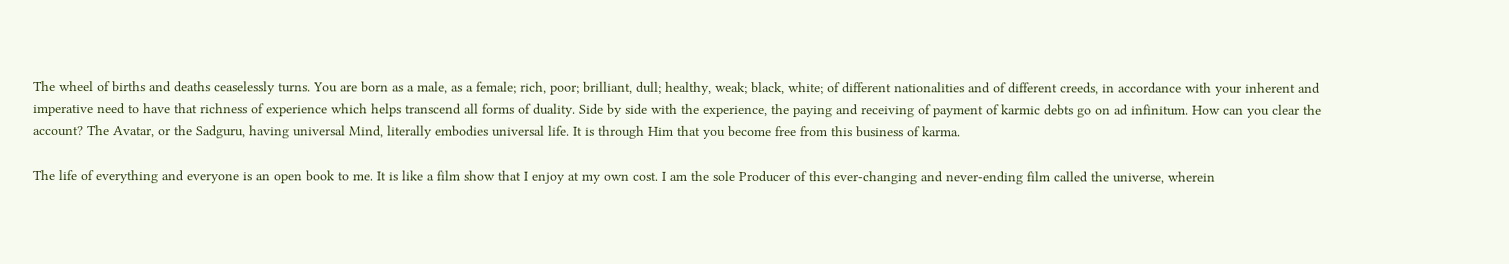The wheel of births and deaths ceaselessly turns. You are born as a male, as a female; rich, poor; brilliant, dull; healthy, weak; black, white; of different nationalities and of different creeds, in accordance with your inherent and imperative need to have that richness of experience which helps transcend all forms of duality. Side by side with the experience, the paying and receiving of payment of karmic debts go on ad infinitum. How can you clear the account? The Avatar, or the Sadguru, having universal Mind, literally embodies universal life. It is through Him that you become free from this business of karma.

The life of everything and everyone is an open book to me. It is like a film show that I enjoy at my own cost. I am the sole Producer of this ever-changing and never-ending film called the universe, wherein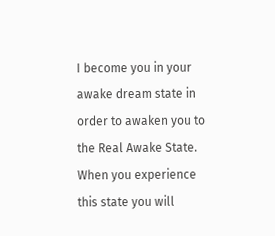I become you in your awake dream state in order to awaken you to the Real Awake State. When you experience this state you will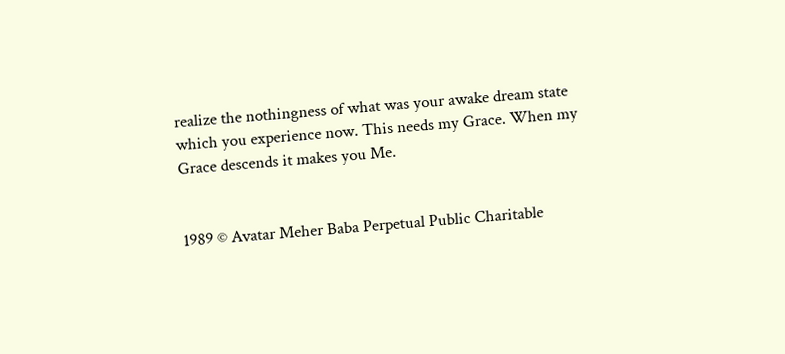realize the nothingness of what was your awake dream state which you experience now. This needs my Grace. When my Grace descends it makes you Me.


1989 © Avatar Meher Baba Perpetual Public Charitable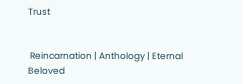Trust


 Reincarnation | Anthology | Eternal Beloved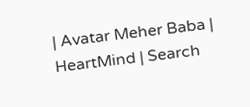| Avatar Meher Baba | HeartMind | Search